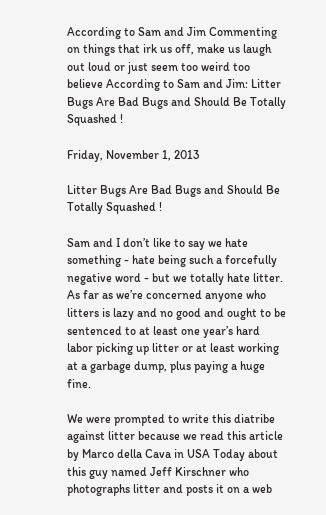According to Sam and Jim Commenting on things that irk us off, make us laugh out loud or just seem too weird too believe According to Sam and Jim: Litter Bugs Are Bad Bugs and Should Be Totally Squashed !

Friday, November 1, 2013

Litter Bugs Are Bad Bugs and Should Be Totally Squashed !

Sam and I don’t like to say we hate something - hate being such a forcefully negative word - but we totally hate litter. As far as we’re concerned anyone who litters is lazy and no good and ought to be sentenced to at least one year’s hard labor picking up litter or at least working at a garbage dump, plus paying a huge fine.

We were prompted to write this diatribe against litter because we read this article by Marco della Cava in USA Today about this guy named Jeff Kirschner who photographs litter and posts it on a web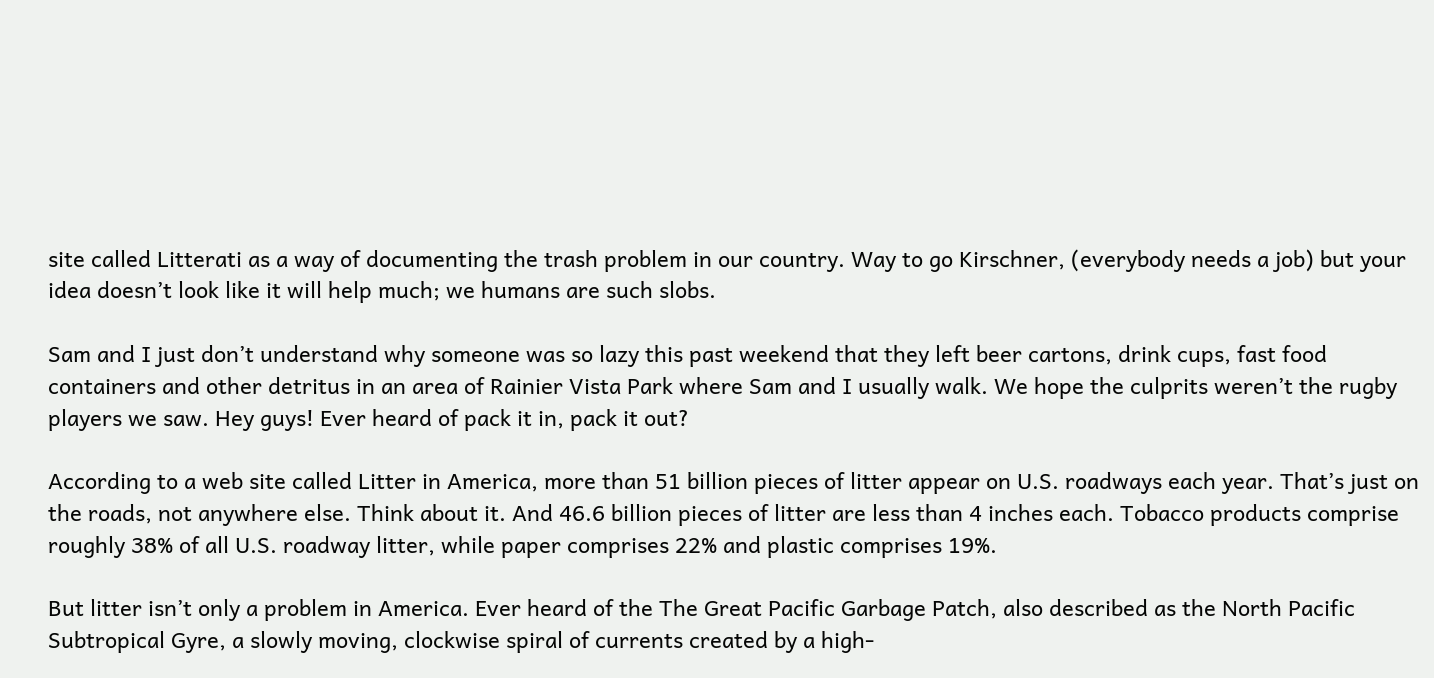site called Litterati as a way of documenting the trash problem in our country. Way to go Kirschner, (everybody needs a job) but your idea doesn’t look like it will help much; we humans are such slobs.

Sam and I just don’t understand why someone was so lazy this past weekend that they left beer cartons, drink cups, fast food containers and other detritus in an area of Rainier Vista Park where Sam and I usually walk. We hope the culprits weren’t the rugby players we saw. Hey guys! Ever heard of pack it in, pack it out?

According to a web site called Litter in America, more than 51 billion pieces of litter appear on U.S. roadways each year. That’s just on the roads, not anywhere else. Think about it. And 46.6 billion pieces of litter are less than 4 inches each. Tobacco products comprise roughly 38% of all U.S. roadway litter, while paper comprises 22% and plastic comprises 19%.

But litter isn’t only a problem in America. Ever heard of the The Great Pacific Garbage Patch, also described as the North Pacific Subtropical Gyre, a slowly moving, clockwise spiral of currents created by a high-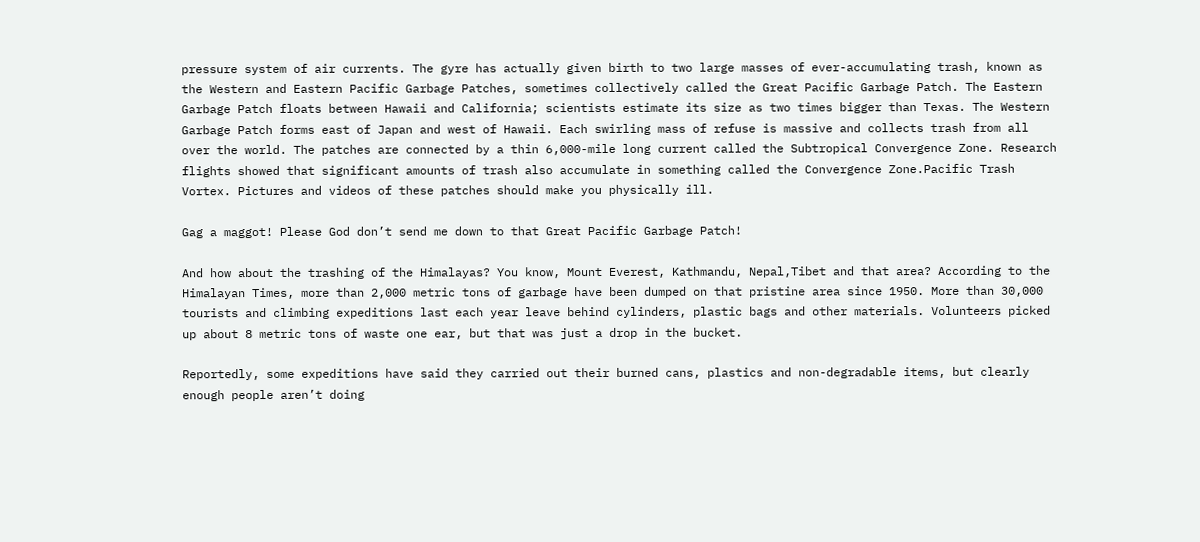pressure system of air currents. The gyre has actually given birth to two large masses of ever-accumulating trash, known as the Western and Eastern Pacific Garbage Patches, sometimes collectively called the Great Pacific Garbage Patch. The Eastern Garbage Patch floats between Hawaii and California; scientists estimate its size as two times bigger than Texas. The Western Garbage Patch forms east of Japan and west of Hawaii. Each swirling mass of refuse is massive and collects trash from all over the world. The patches are connected by a thin 6,000-mile long current called the Subtropical Convergence Zone. Research flights showed that significant amounts of trash also accumulate in something called the Convergence Zone.Pacific Trash Vortex. Pictures and videos of these patches should make you physically ill.

Gag a maggot! Please God don’t send me down to that Great Pacific Garbage Patch!

And how about the trashing of the Himalayas? You know, Mount Everest, Kathmandu, Nepal,Tibet and that area? According to the Himalayan Times, more than 2,000 metric tons of garbage have been dumped on that pristine area since 1950. More than 30,000 tourists and climbing expeditions last each year leave behind cylinders, plastic bags and other materials. Volunteers picked up about 8 metric tons of waste one ear, but that was just a drop in the bucket.

Reportedly, some expeditions have said they carried out their burned cans, plastics and non-degradable items, but clearly enough people aren’t doing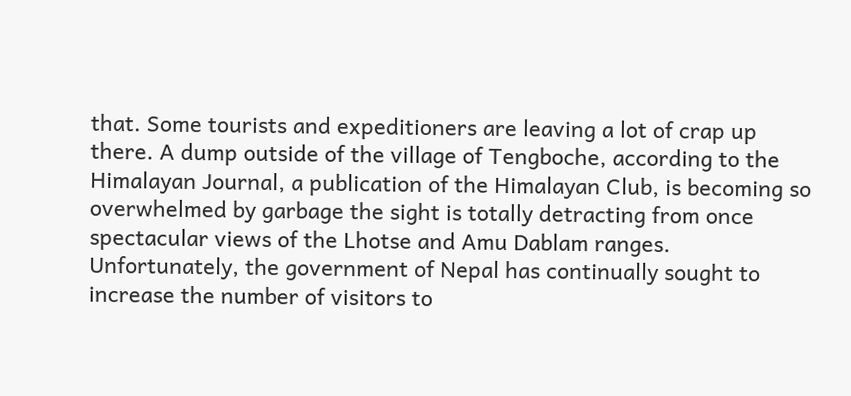that. Some tourists and expeditioners are leaving a lot of crap up there. A dump outside of the village of Tengboche, according to the Himalayan Journal, a publication of the Himalayan Club, is becoming so overwhelmed by garbage the sight is totally detracting from once spectacular views of the Lhotse and Amu Dablam ranges. Unfortunately, the government of Nepal has continually sought to increase the number of visitors to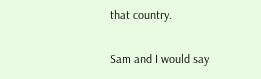that country.

Sam and I would say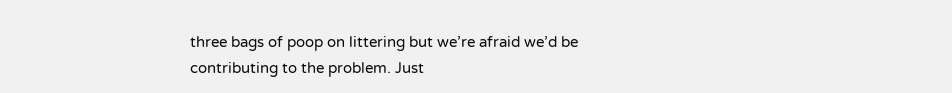three bags of poop on littering but we’re afraid we’d be contributing to the problem. Just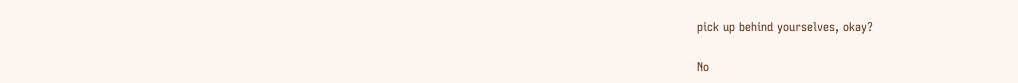pick up behind yourselves, okay?

No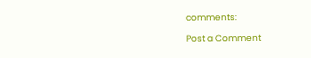comments:

Post a Comment